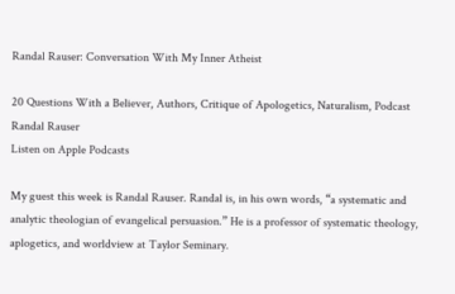Randal Rauser: Conversation With My Inner Atheist

20 Questions With a Believer, Authors, Critique of Apologetics, Naturalism, Podcast
Randal Rauser
Listen on Apple Podcasts

My guest this week is Randal Rauser. Randal is, in his own words, “a systematic and analytic theologian of evangelical persuasion.” He is a professor of systematic theology, aplogetics, and worldview at Taylor Seminary.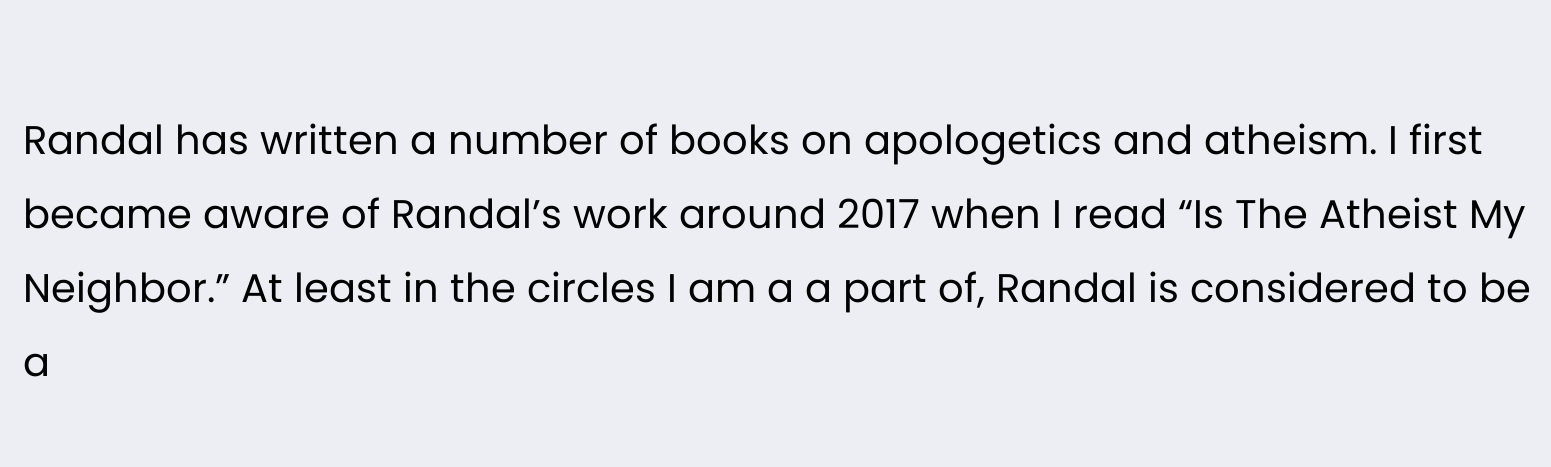Randal has written a number of books on apologetics and atheism. I first became aware of Randal’s work around 2017 when I read “Is The Atheist My Neighbor.” At least in the circles I am a a part of, Randal is considered to be a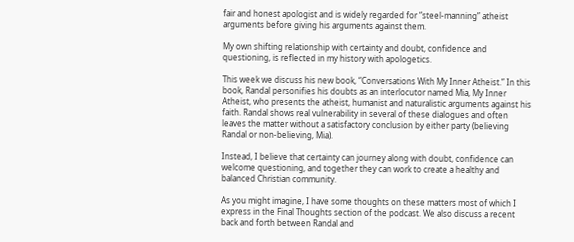fair and honest apologist and is widely regarded for “steel-manning” atheist arguments before giving his arguments against them.

My own shifting relationship with certainty and doubt, confidence and questioning, is reflected in my history with apologetics.

This week we discuss his new book, “Conversations With My Inner Atheist.” In this book, Randal personifies his doubts as an interlocutor named Mia, My Inner Atheist, who presents the atheist, humanist and naturalistic arguments against his faith. Randal shows real vulnerability in several of these dialogues and often leaves the matter without a satisfactory conclusion by either party (believing Randal or non-believing, Mia).

Instead, I believe that certainty can journey along with doubt, confidence can welcome questioning, and together they can work to create a healthy and balanced Christian community.

As you might imagine, I have some thoughts on these matters most of which I express in the Final Thoughts section of the podcast. We also discuss a recent back and forth between Randal and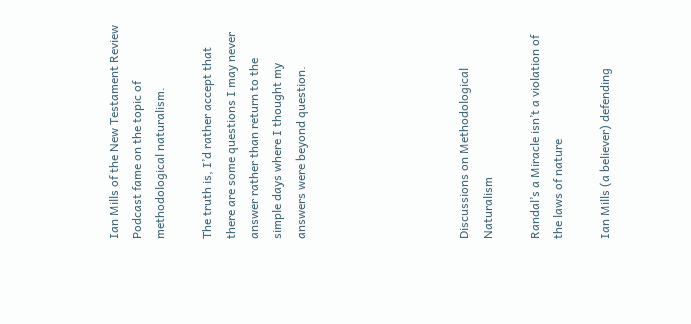Ian Mills of the New Testament Review Podcast fame on the topic of methodological naturalism.

The truth is, I’d rather accept that there are some questions I may never answer rather than return to the simple days where I thought my answers were beyond question.






Discussions on Methodological Naturalism

Randal’s a Miracle isn’t a violation of the laws of nature

Ian Mills (a believer) defending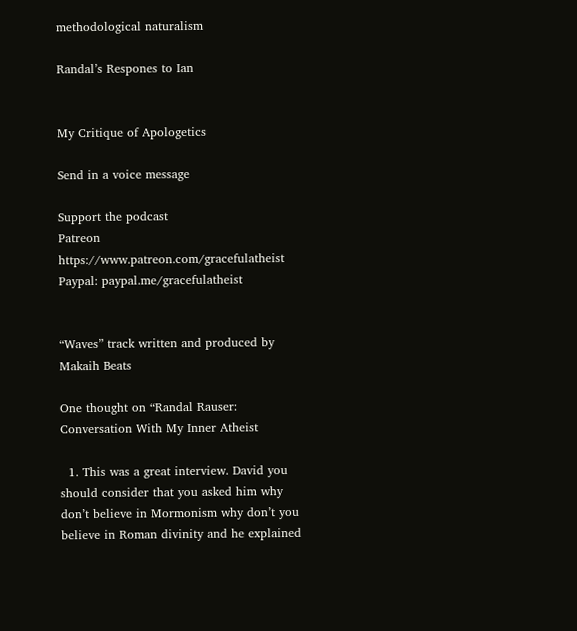methodological naturalism

Randal’s Respones to Ian


My Critique of Apologetics

Send in a voice message

Support the podcast
Patreon https://www.patreon.com/gracefulatheist
Paypal: paypal.me/gracefulatheist


“Waves” track written and produced by Makaih Beats

One thought on “Randal Rauser: Conversation With My Inner Atheist

  1. This was a great interview. David you should consider that you asked him why don’t believe in Mormonism why don’t you believe in Roman divinity and he explained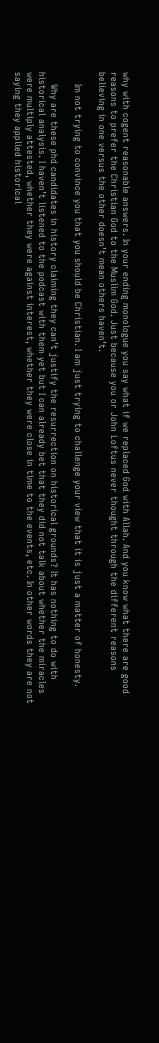why with cogent reasonable answers. In your ending monologue you say what if we replaced God with Allah. And you know what there are good reasons to prefer the Christian God to the Muslim God. Just because you or John Loftus never thought through the different reasons believing in one versus the other doesn’t mean others haven’t.

    Im not trying to convince you that you should be Christian. I am just trying to challenge your view that it is just a matter of honesty.

    Why are these phd candidates in history claiming they can’t justify the resurrection on historical grounds? It has nothing to do with historical analysis. I haven’t listened to the podcast with them yet but I can already bet that they did not talk about whether the miracles were multiply attested, whether they were against interest, whether they were close in time to the events, etc. In other words they are not saying they applied historical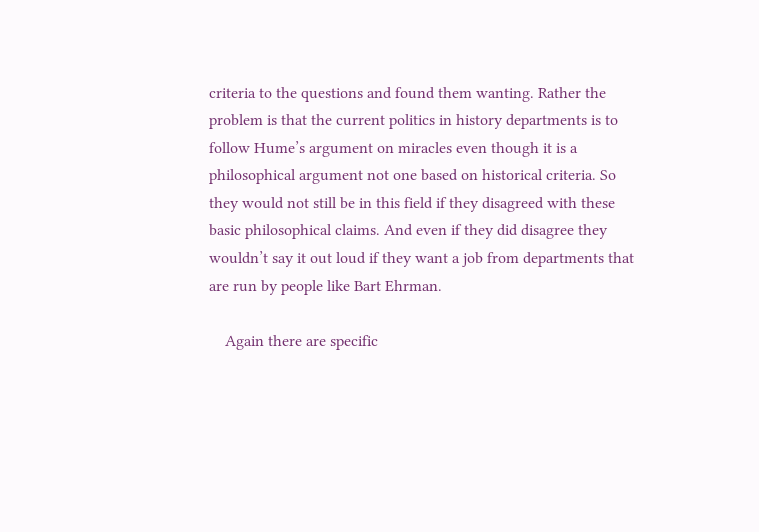criteria to the questions and found them wanting. Rather the problem is that the current politics in history departments is to follow Hume’s argument on miracles even though it is a philosophical argument not one based on historical criteria. So they would not still be in this field if they disagreed with these basic philosophical claims. And even if they did disagree they wouldn’t say it out loud if they want a job from departments that are run by people like Bart Ehrman.

    Again there are specific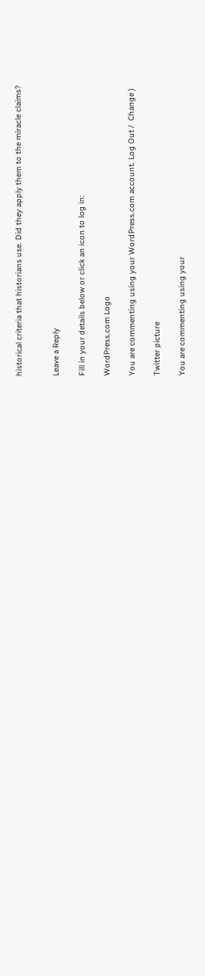historical criteria that historians use. Did they apply them to the miracle claims?


Leave a Reply

Fill in your details below or click an icon to log in:

WordPress.com Logo

You are commenting using your WordPress.com account. Log Out /  Change )

Twitter picture

You are commenting using your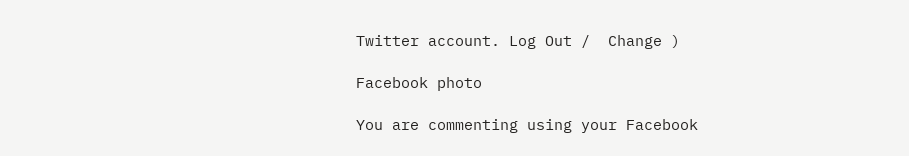Twitter account. Log Out /  Change )

Facebook photo

You are commenting using your Facebook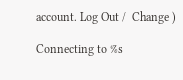account. Log Out /  Change )

Connecting to %s